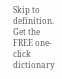Skip to definition.
Get the FREE one-click dictionary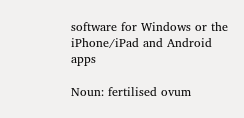software for Windows or the iPhone/iPad and Android apps

Noun: fertilised ovum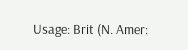Usage: Brit (N. Amer: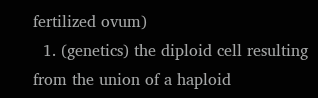fertilized ovum)
  1. (genetics) the diploid cell resulting from the union of a haploid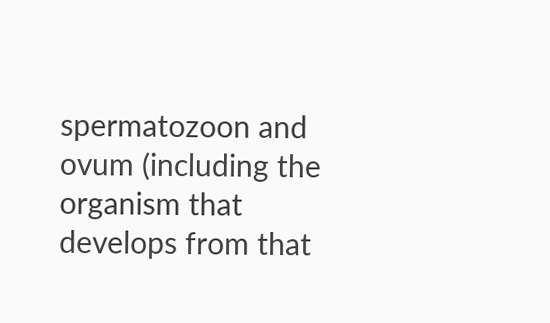spermatozoon and ovum (including the organism that develops from that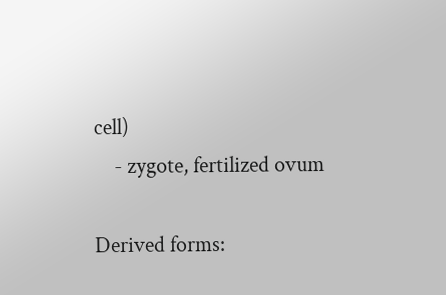cell)
    - zygote, fertilized ovum

Derived forms: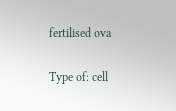fertilised ova

Type of: cell